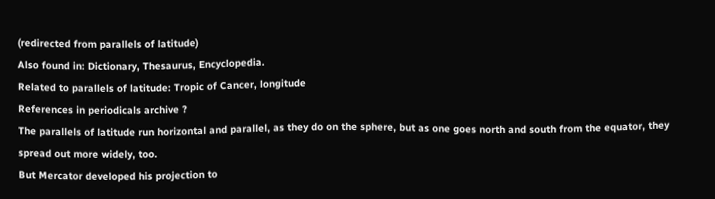(redirected from parallels of latitude)
Also found in: Dictionary, Thesaurus, Encyclopedia.
Related to parallels of latitude: Tropic of Cancer, longitude
References in periodicals archive ?
The parallels of latitude run horizontal and parallel, as they do on the sphere, but as one goes north and south from the equator, they spread out more widely, too.
But Mercator developed his projection to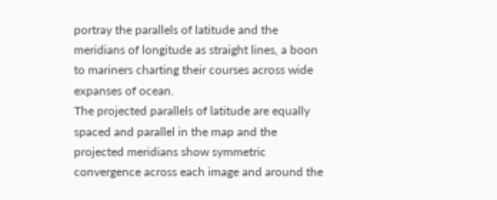portray the parallels of latitude and the meridians of longitude as straight lines, a boon to mariners charting their courses across wide expanses of ocean.
The projected parallels of latitude are equally spaced and parallel in the map and the projected meridians show symmetric convergence across each image and around the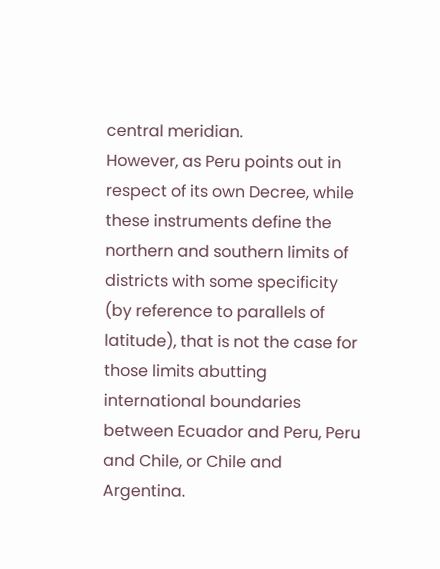central meridian.
However, as Peru points out in respect of its own Decree, while these instruments define the northern and southern limits of districts with some specificity (by reference to parallels of latitude), that is not the case for those limits abutting international boundaries between Ecuador and Peru, Peru and Chile, or Chile and Argentina.